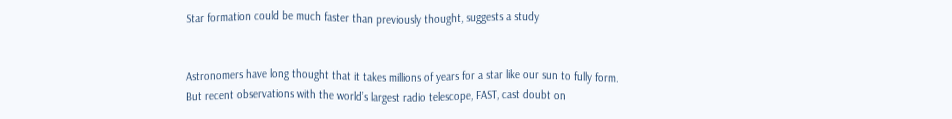Star formation could be much faster than previously thought, suggests a study


Astronomers have long thought that it takes millions of years for a star like our sun to fully form. But recent observations with the world’s largest radio telescope, FAST, cast doubt on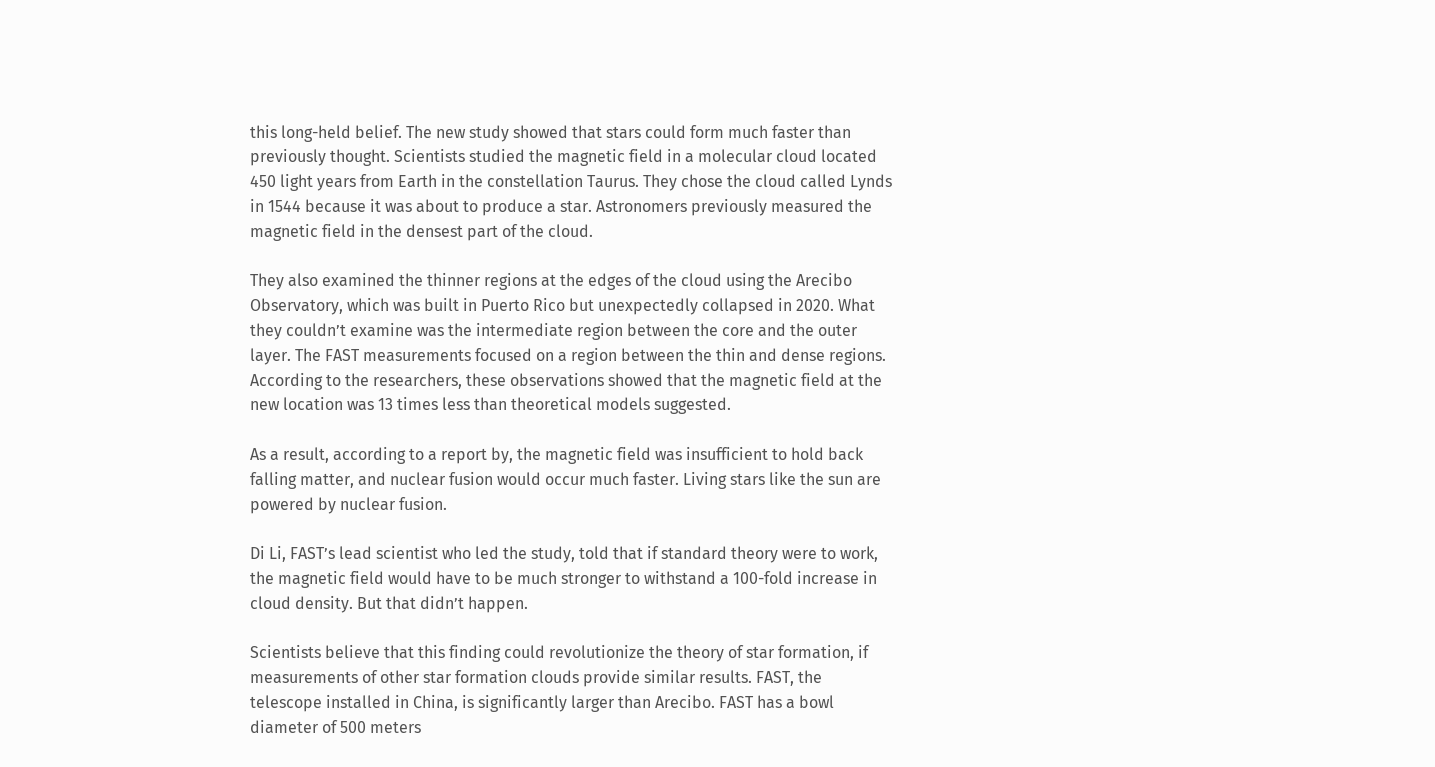this long-held belief. The new study showed that stars could form much faster than previously thought. Scientists studied the magnetic field in a molecular cloud located 450 light years from Earth in the constellation Taurus. They chose the cloud called Lynds in 1544 because it was about to produce a star. Astronomers previously measured the magnetic field in the densest part of the cloud.

They also examined the thinner regions at the edges of the cloud using the Arecibo Observatory, which was built in Puerto Rico but unexpectedly collapsed in 2020. What they couldn’t examine was the intermediate region between the core and the outer layer. The FAST measurements focused on a region between the thin and dense regions. According to the researchers, these observations showed that the magnetic field at the new location was 13 times less than theoretical models suggested.

As a result, according to a report by, the magnetic field was insufficient to hold back falling matter, and nuclear fusion would occur much faster. Living stars like the sun are powered by nuclear fusion.

Di Li, FAST’s lead scientist who led the study, told that if standard theory were to work, the magnetic field would have to be much stronger to withstand a 100-fold increase in cloud density. But that didn’t happen.

Scientists believe that this finding could revolutionize the theory of star formation, if measurements of other star formation clouds provide similar results. FAST, the telescope installed in China, is significantly larger than Arecibo. FAST has a bowl diameter of 500 meters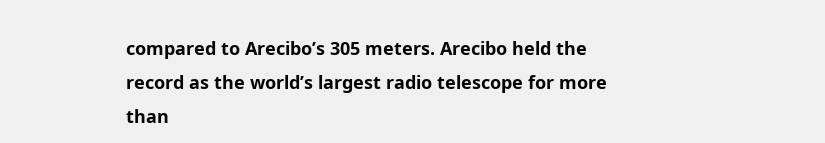compared to Arecibo’s 305 meters. Arecibo held the record as the world’s largest radio telescope for more than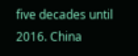five decades until 2016. China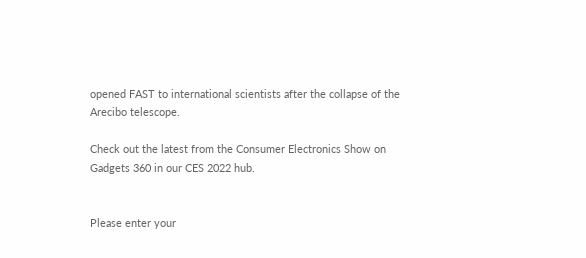opened FAST to international scientists after the collapse of the Arecibo telescope.

Check out the latest from the Consumer Electronics Show on Gadgets 360 in our CES 2022 hub.


Please enter your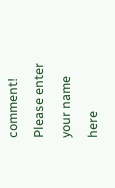comment!
Please enter your name here